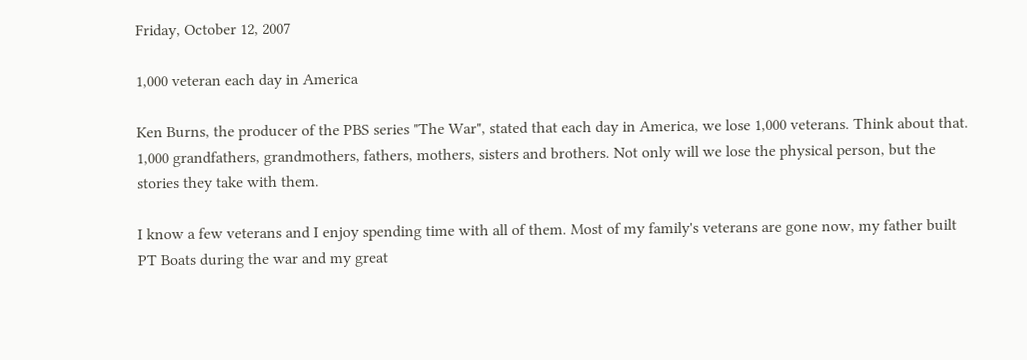Friday, October 12, 2007

1,000 veteran each day in America

Ken Burns, the producer of the PBS series "The War", stated that each day in America, we lose 1,000 veterans. Think about that. 1,000 grandfathers, grandmothers, fathers, mothers, sisters and brothers. Not only will we lose the physical person, but the stories they take with them.

I know a few veterans and I enjoy spending time with all of them. Most of my family's veterans are gone now, my father built PT Boats during the war and my great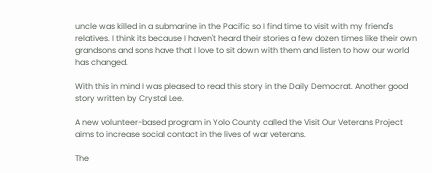uncle was killed in a submarine in the Pacific so I find time to visit with my friend's relatives. I think its because I haven't heard their stories a few dozen times like their own grandsons and sons have that I love to sit down with them and listen to how our world has changed.

With this in mind I was pleased to read this story in the Daily Democrat. Another good story written by Crystal Lee.

A new volunteer-based program in Yolo County called the Visit Our Veterans Project aims to increase social contact in the lives of war veterans.

The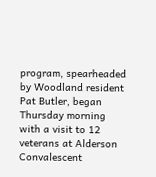program, spearheaded by Woodland resident Pat Butler, began Thursday morning with a visit to 12 veterans at Alderson Convalescent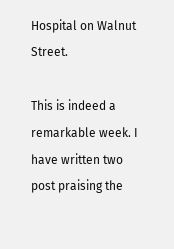Hospital on Walnut Street.

This is indeed a remarkable week. I have written two post praising the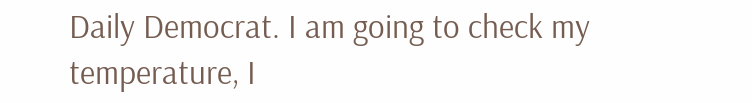Daily Democrat. I am going to check my temperature, I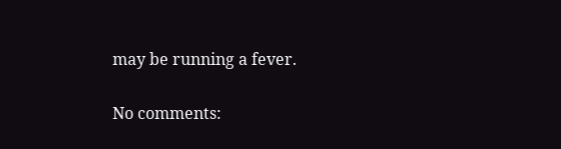may be running a fever.

No comments: